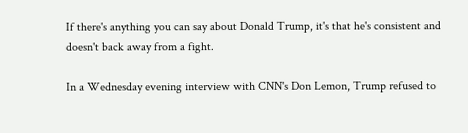If there's anything you can say about Donald Trump, it's that he's consistent and doesn't back away from a fight.

In a Wednesday evening interview with CNN's Don Lemon, Trump refused to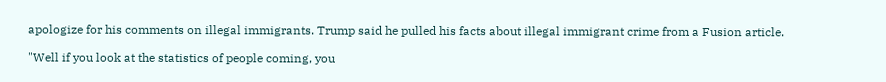apologize for his comments on illegal immigrants. Trump said he pulled his facts about illegal immigrant crime from a Fusion article.

"Well if you look at the statistics of people coming, you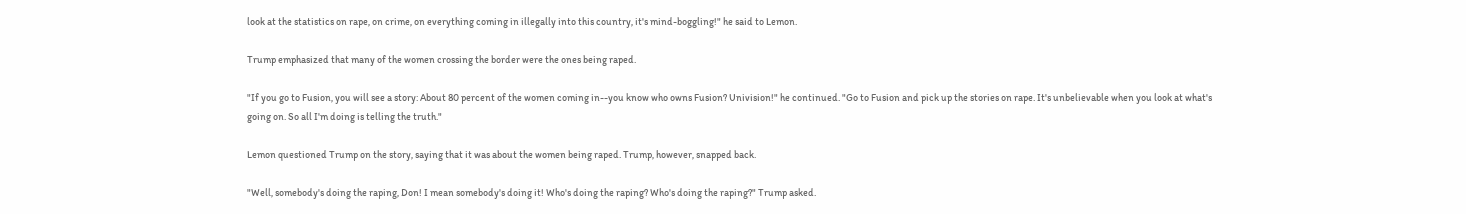look at the statistics on rape, on crime, on everything coming in illegally into this country, it's mind-boggling!" he said to Lemon.

Trump emphasized that many of the women crossing the border were the ones being raped.

"If you go to Fusion, you will see a story: About 80 percent of the women coming in--you know who owns Fusion? Univision!" he continued. "Go to Fusion and pick up the stories on rape. It's unbelievable when you look at what's going on. So all I'm doing is telling the truth."

Lemon questioned Trump on the story, saying that it was about the women being raped. Trump, however, snapped back.

"Well, somebody's doing the raping, Don! I mean somebody's doing it! Who's doing the raping? Who's doing the raping?" Trump asked.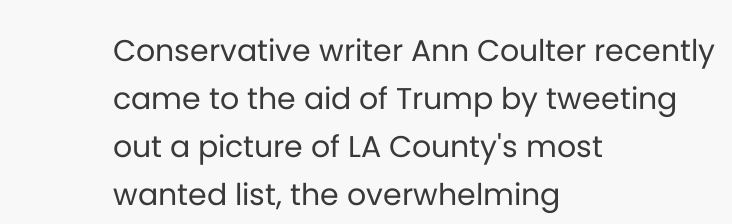Conservative writer Ann Coulter recently came to the aid of Trump by tweeting out a picture of LA County's most wanted list, the overwhelming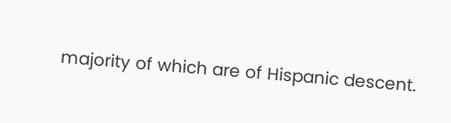majority of which are of Hispanic descent.